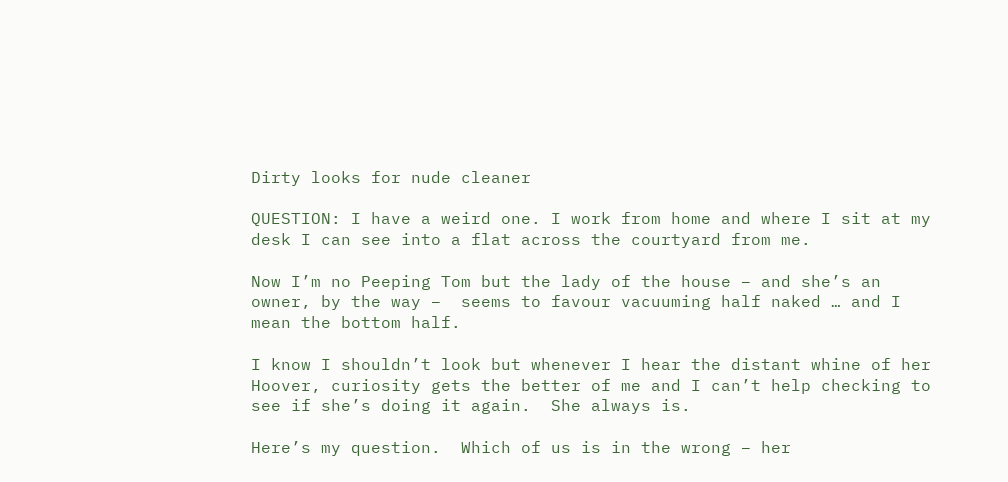Dirty looks for nude cleaner

QUESTION: I have a weird one. I work from home and where I sit at my desk I can see into a flat across the courtyard from me.

Now I’m no Peeping Tom but the lady of the house – and she’s an owner, by the way –  seems to favour vacuuming half naked … and I mean the bottom half.

I know I shouldn’t look but whenever I hear the distant whine of her Hoover, curiosity gets the better of me and I can’t help checking to see if she’s doing it again.  She always is.

Here’s my question.  Which of us is in the wrong – her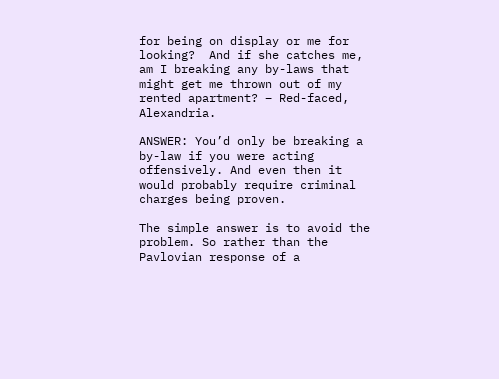for being on display or me for looking?  And if she catches me, am I breaking any by-laws that might get me thrown out of my rented apartment? – Red-faced, Alexandria.

ANSWER: You’d only be breaking a by-law if you were acting offensively. And even then it would probably require criminal charges being proven.

The simple answer is to avoid the problem. So rather than the Pavlovian response of a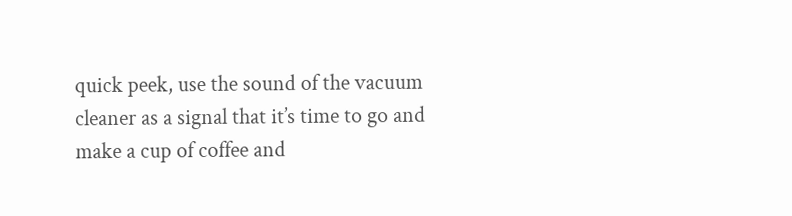quick peek, use the sound of the vacuum cleaner as a signal that it’s time to go and make a cup of coffee and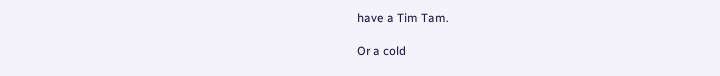have a Tim Tam.

Or a cold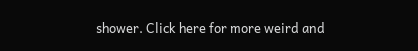shower. Click here for more weird and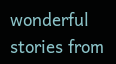wonderful stories from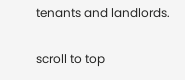tenants and landlords.

scroll to top